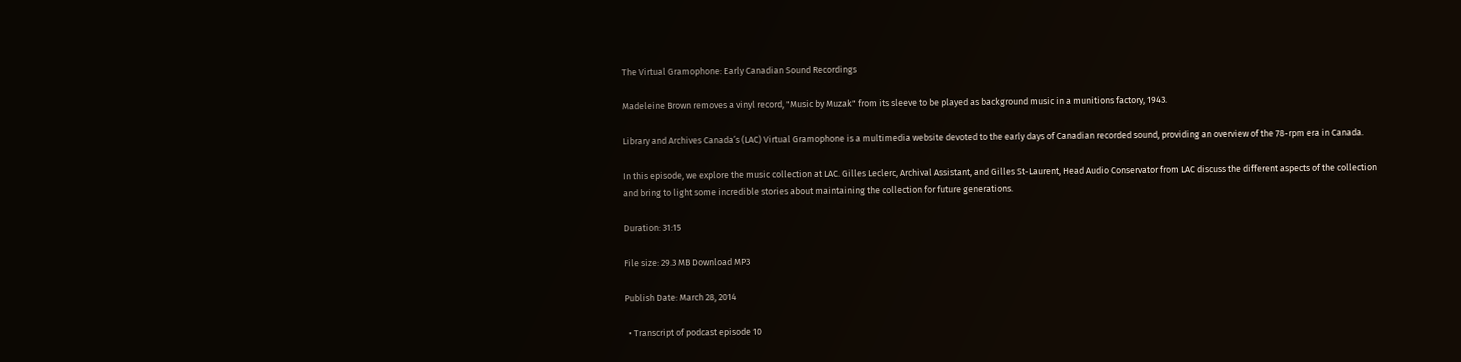The Virtual Gramophone: Early Canadian Sound Recordings

Madeleine Brown removes a vinyl record, "Music by Muzak" from its sleeve to be played as background music in a munitions factory, 1943.

Library and Archives Canada’s (LAC) Virtual Gramophone is a multimedia website devoted to the early days of Canadian recorded sound, providing an overview of the 78-rpm era in Canada.

In this episode, we explore the music collection at LAC. Gilles Leclerc, Archival Assistant, and Gilles St-Laurent, Head Audio Conservator from LAC discuss the different aspects of the collection and bring to light some incredible stories about maintaining the collection for future generations.

Duration: 31:15

File size: 29.3 MB Download MP3

Publish Date: March 28, 2014

  • Transcript of podcast episode 10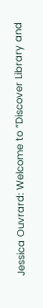Jessica Ouvrard: Welcome to “Discover Library and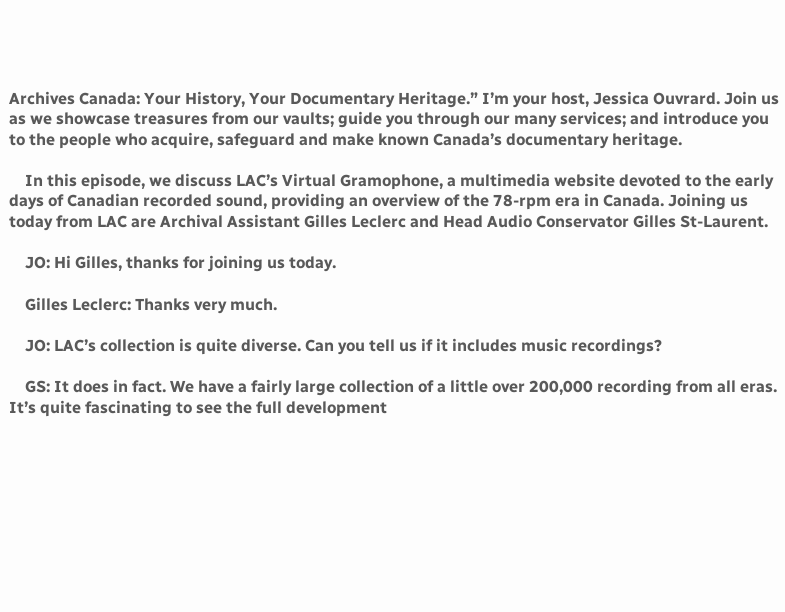Archives Canada: Your History, Your Documentary Heritage.” I’m your host, Jessica Ouvrard. Join us as we showcase treasures from our vaults; guide you through our many services; and introduce you to the people who acquire, safeguard and make known Canada’s documentary heritage.

    In this episode, we discuss LAC’s Virtual Gramophone, a multimedia website devoted to the early days of Canadian recorded sound, providing an overview of the 78-rpm era in Canada. Joining us today from LAC are Archival Assistant Gilles Leclerc and Head Audio Conservator Gilles St-Laurent.

    JO: Hi Gilles, thanks for joining us today.

    Gilles Leclerc: Thanks very much.

    JO: LAC’s collection is quite diverse. Can you tell us if it includes music recordings?

    GS: It does in fact. We have a fairly large collection of a little over 200,000 recording from all eras. It’s quite fascinating to see the full development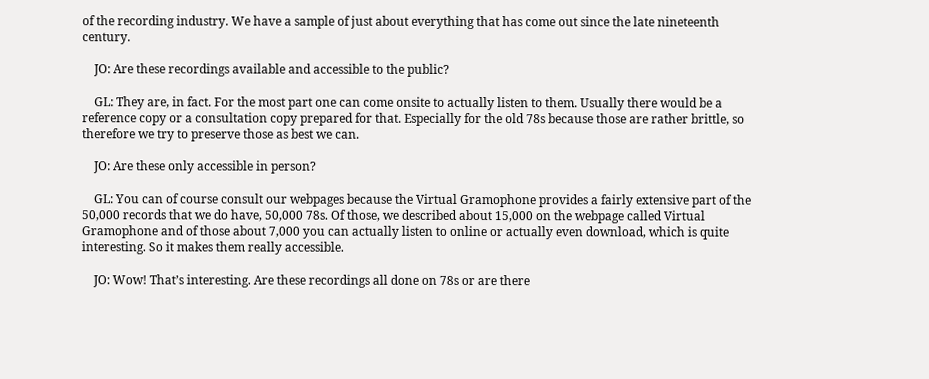of the recording industry. We have a sample of just about everything that has come out since the late nineteenth century.

    JO: Are these recordings available and accessible to the public?

    GL: They are, in fact. For the most part one can come onsite to actually listen to them. Usually there would be a reference copy or a consultation copy prepared for that. Especially for the old 78s because those are rather brittle, so therefore we try to preserve those as best we can.

    JO: Are these only accessible in person?

    GL: You can of course consult our webpages because the Virtual Gramophone provides a fairly extensive part of the 50,000 records that we do have, 50,000 78s. Of those, we described about 15,000 on the webpage called Virtual Gramophone and of those about 7,000 you can actually listen to online or actually even download, which is quite interesting. So it makes them really accessible.

    JO: Wow! That’s interesting. Are these recordings all done on 78s or are there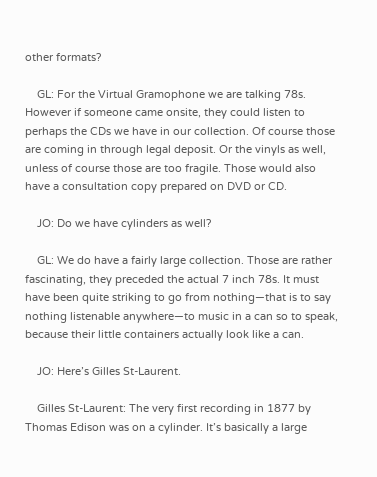other formats?

    GL: For the Virtual Gramophone we are talking 78s. However if someone came onsite, they could listen to perhaps the CDs we have in our collection. Of course those are coming in through legal deposit. Or the vinyls as well, unless of course those are too fragile. Those would also have a consultation copy prepared on DVD or CD.

    JO: Do we have cylinders as well?

    GL: We do have a fairly large collection. Those are rather fascinating, they preceded the actual 7 inch 78s. It must have been quite striking to go from nothing—that is to say nothing listenable anywhere—to music in a can so to speak, because their little containers actually look like a can.

    JO: Here’s Gilles St-Laurent.

    Gilles St-Laurent: The very first recording in 1877 by Thomas Edison was on a cylinder. It’s basically a large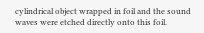cylindrical object wrapped in foil and the sound waves were etched directly onto this foil.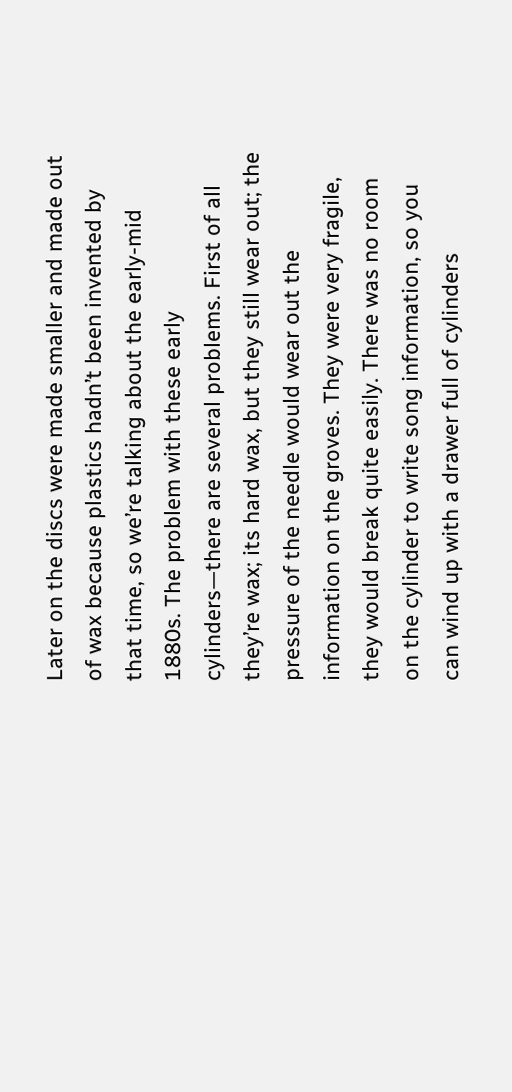Later on the discs were made smaller and made out of wax because plastics hadn’t been invented by that time, so we’re talking about the early-mid 1880s. The problem with these early cylinders—there are several problems. First of all they’re wax; its hard wax, but they still wear out; the pressure of the needle would wear out the information on the groves. They were very fragile, they would break quite easily. There was no room on the cylinder to write song information, so you can wind up with a drawer full of cylinders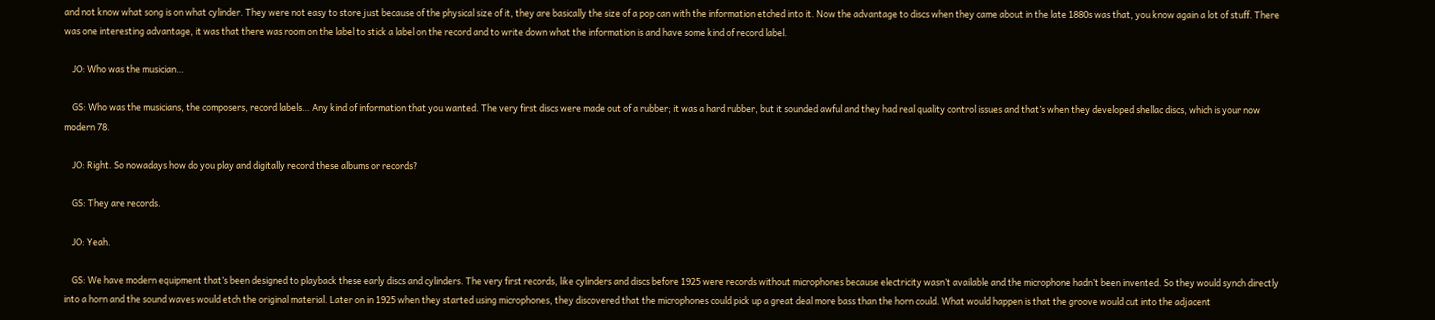and not know what song is on what cylinder. They were not easy to store just because of the physical size of it, they are basically the size of a pop can with the information etched into it. Now the advantage to discs when they came about in the late 1880s was that, you know again a lot of stuff. There was one interesting advantage, it was that there was room on the label to stick a label on the record and to write down what the information is and have some kind of record label.

    JO: Who was the musician…

    GS: Who was the musicians, the composers, record labels… Any kind of information that you wanted. The very first discs were made out of a rubber; it was a hard rubber, but it sounded awful and they had real quality control issues and that’s when they developed shellac discs, which is your now modern 78.

    JO: Right. So nowadays how do you play and digitally record these albums or records?

    GS: They are records.

    JO: Yeah.

    GS: We have modern equipment that’s been designed to playback these early discs and cylinders. The very first records, like cylinders and discs before 1925 were records without microphones because electricity wasn’t available and the microphone hadn’t been invented. So they would synch directly into a horn and the sound waves would etch the original material. Later on in 1925 when they started using microphones, they discovered that the microphones could pick up a great deal more bass than the horn could. What would happen is that the groove would cut into the adjacent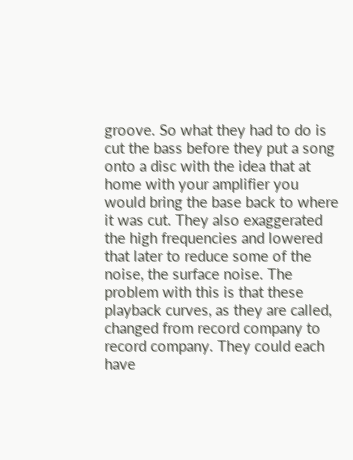groove. So what they had to do is cut the bass before they put a song onto a disc with the idea that at home with your amplifier you would bring the base back to where it was cut. They also exaggerated the high frequencies and lowered that later to reduce some of the noise, the surface noise. The problem with this is that these playback curves, as they are called, changed from record company to record company. They could each have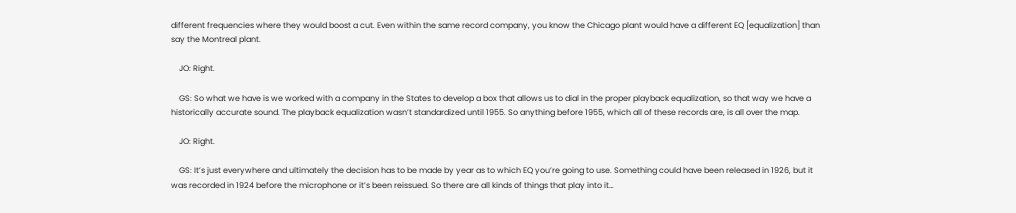different frequencies where they would boost a cut. Even within the same record company, you know the Chicago plant would have a different EQ [equalization] than say the Montreal plant.

    JO: Right.

    GS: So what we have is we worked with a company in the States to develop a box that allows us to dial in the proper playback equalization, so that way we have a historically accurate sound. The playback equalization wasn’t standardized until 1955. So anything before 1955, which all of these records are, is all over the map.

    JO: Right.

    GS: It’s just everywhere and ultimately the decision has to be made by year as to which EQ you’re going to use. Something could have been released in 1926, but it was recorded in 1924 before the microphone or it’s been reissued. So there are all kinds of things that play into it…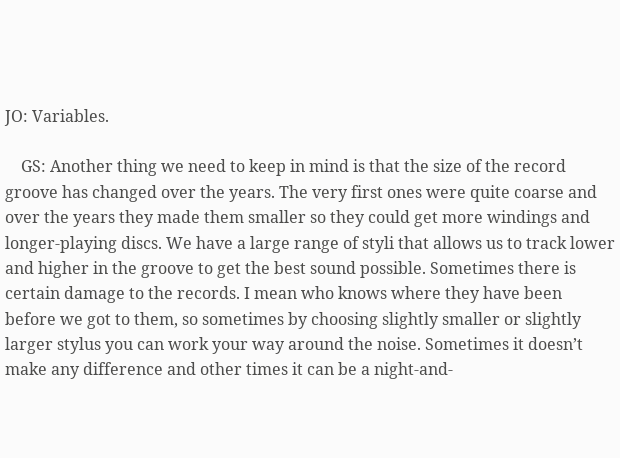JO: Variables.

    GS: Another thing we need to keep in mind is that the size of the record groove has changed over the years. The very first ones were quite coarse and over the years they made them smaller so they could get more windings and longer-playing discs. We have a large range of styli that allows us to track lower and higher in the groove to get the best sound possible. Sometimes there is certain damage to the records. I mean who knows where they have been before we got to them, so sometimes by choosing slightly smaller or slightly larger stylus you can work your way around the noise. Sometimes it doesn’t make any difference and other times it can be a night-and-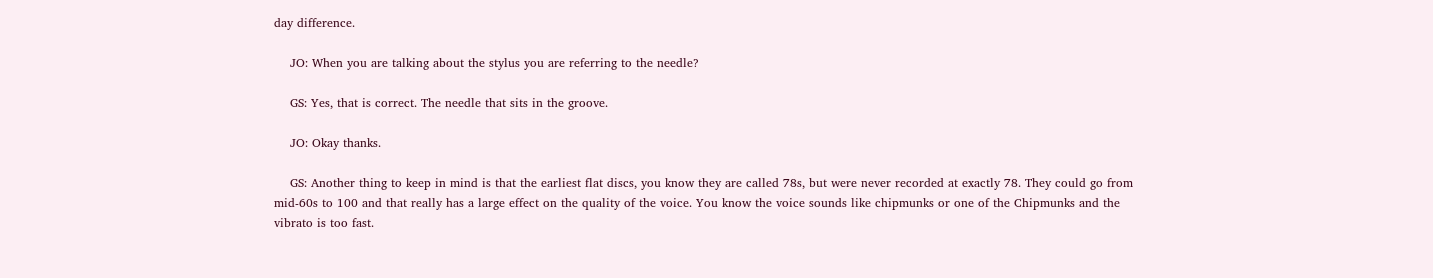day difference.

    JO: When you are talking about the stylus you are referring to the needle?

    GS: Yes, that is correct. The needle that sits in the groove.

    JO: Okay thanks.

    GS: Another thing to keep in mind is that the earliest flat discs, you know they are called 78s, but were never recorded at exactly 78. They could go from mid-60s to 100 and that really has a large effect on the quality of the voice. You know the voice sounds like chipmunks or one of the Chipmunks and the vibrato is too fast.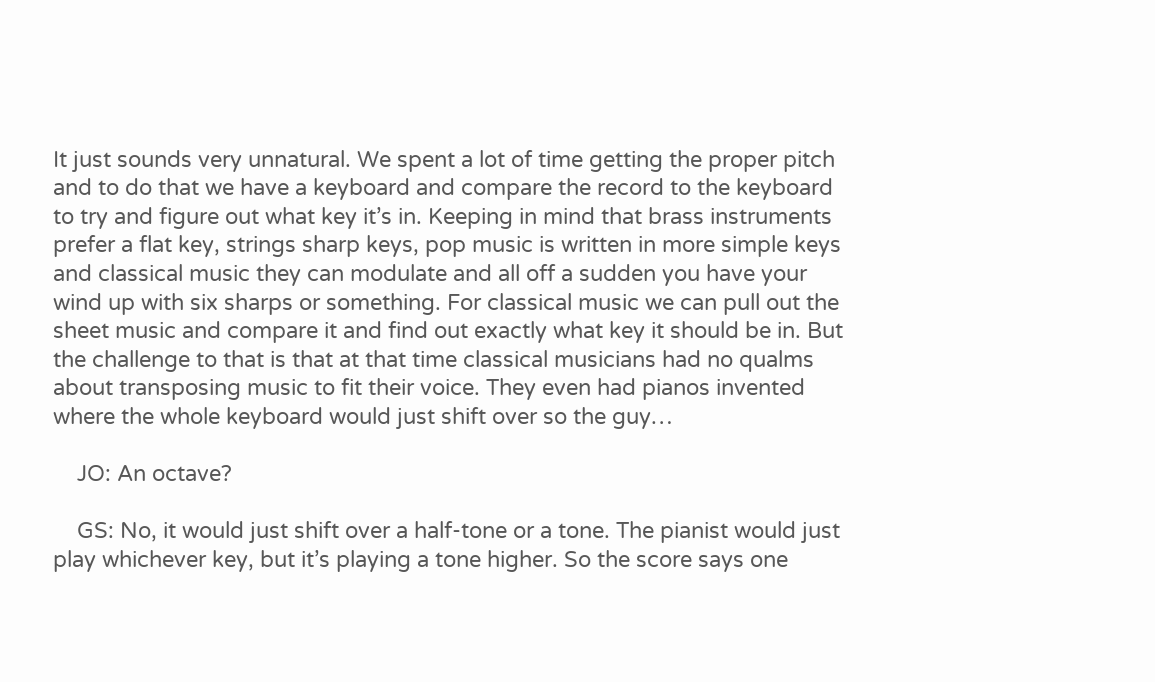It just sounds very unnatural. We spent a lot of time getting the proper pitch and to do that we have a keyboard and compare the record to the keyboard to try and figure out what key it’s in. Keeping in mind that brass instruments prefer a flat key, strings sharp keys, pop music is written in more simple keys and classical music they can modulate and all off a sudden you have your wind up with six sharps or something. For classical music we can pull out the sheet music and compare it and find out exactly what key it should be in. But the challenge to that is that at that time classical musicians had no qualms about transposing music to fit their voice. They even had pianos invented where the whole keyboard would just shift over so the guy…

    JO: An octave?

    GS: No, it would just shift over a half-tone or a tone. The pianist would just play whichever key, but it’s playing a tone higher. So the score says one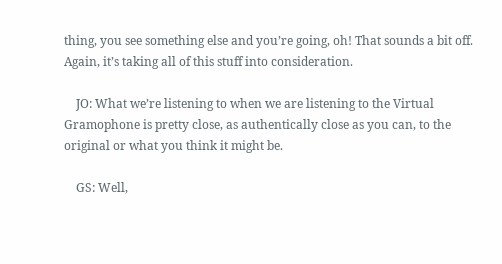thing, you see something else and you’re going, oh! That sounds a bit off. Again, it’s taking all of this stuff into consideration.

    JO: What we’re listening to when we are listening to the Virtual Gramophone is pretty close, as authentically close as you can, to the original or what you think it might be.

    GS: Well,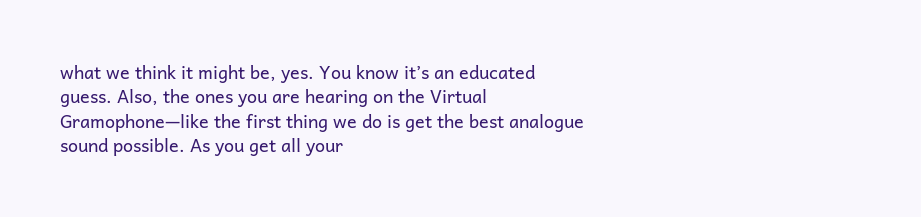what we think it might be, yes. You know it’s an educated guess. Also, the ones you are hearing on the Virtual Gramophone—like the first thing we do is get the best analogue sound possible. As you get all your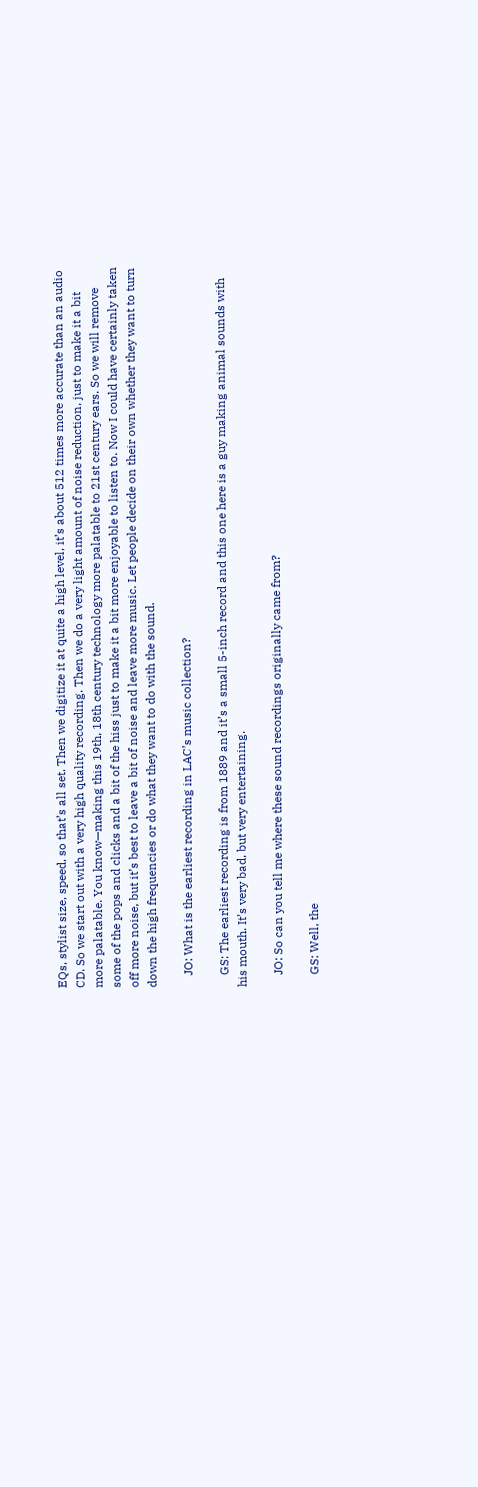EQs, stylist size, speed, so that’s all set. Then we digitize it at quite a high level, it’s about 512 times more accurate than an audio CD. So we start out with a very high quality recording. Then we do a very light amount of noise reduction, just to make it a bit more palatable. You know—making this 19th, 18th century technology more palatable to 21st century ears. So we will remove some of the pops and clicks and a bit of the hiss just to make it a bit more enjoyable to listen to. Now I could have certainly taken off more noise, but it’s best to leave a bit of noise and leave more music. Let people decide on their own whether they want to turn down the high frequencies or do what they want to do with the sound.

    JO: What is the earliest recording in LAC’s music collection?

    GS: The earliest recording is from 1889 and it’s a small 5-inch record and this one here is a guy making animal sounds with his mouth. It’s very bad, but very entertaining.

    JO: So can you tell me where these sound recordings originally came from?

    GS: Well, the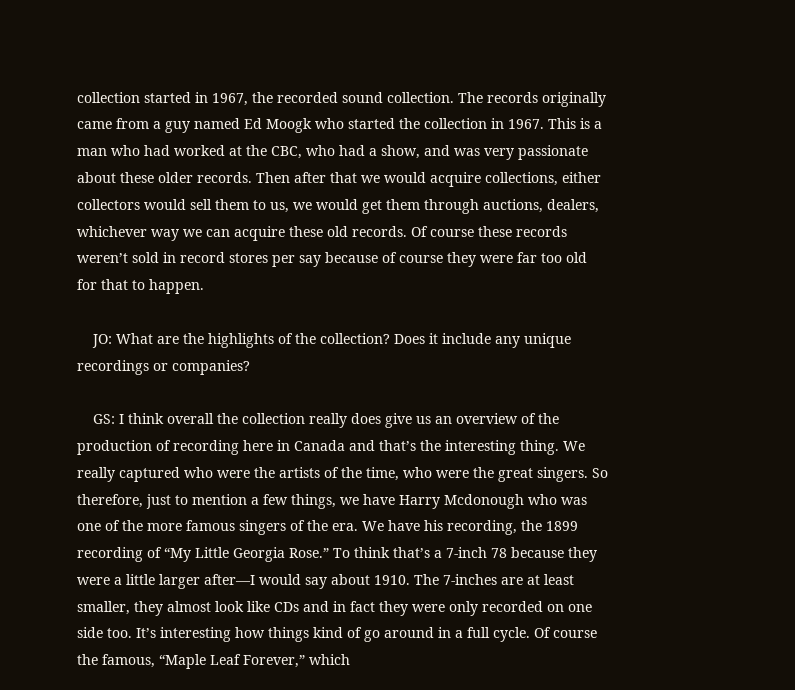collection started in 1967, the recorded sound collection. The records originally came from a guy named Ed Moogk who started the collection in 1967. This is a man who had worked at the CBC, who had a show, and was very passionate about these older records. Then after that we would acquire collections, either collectors would sell them to us, we would get them through auctions, dealers, whichever way we can acquire these old records. Of course these records weren’t sold in record stores per say because of course they were far too old for that to happen.

    JO: What are the highlights of the collection? Does it include any unique recordings or companies?

    GS: I think overall the collection really does give us an overview of the production of recording here in Canada and that’s the interesting thing. We really captured who were the artists of the time, who were the great singers. So therefore, just to mention a few things, we have Harry Mcdonough who was one of the more famous singers of the era. We have his recording, the 1899 recording of “My Little Georgia Rose.” To think that’s a 7-inch 78 because they were a little larger after—I would say about 1910. The 7-inches are at least smaller, they almost look like CDs and in fact they were only recorded on one side too. It’s interesting how things kind of go around in a full cycle. Of course the famous, “Maple Leaf Forever,” which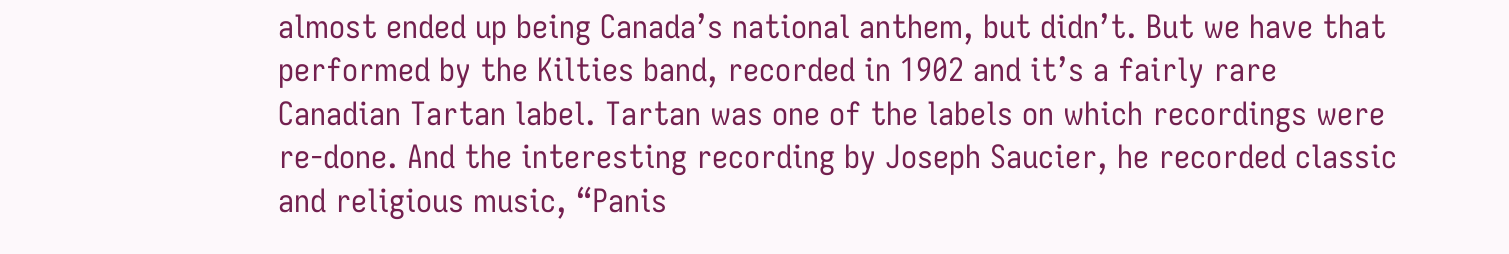almost ended up being Canada’s national anthem, but didn’t. But we have that performed by the Kilties band, recorded in 1902 and it’s a fairly rare Canadian Tartan label. Tartan was one of the labels on which recordings were re-done. And the interesting recording by Joseph Saucier, he recorded classic and religious music, “Panis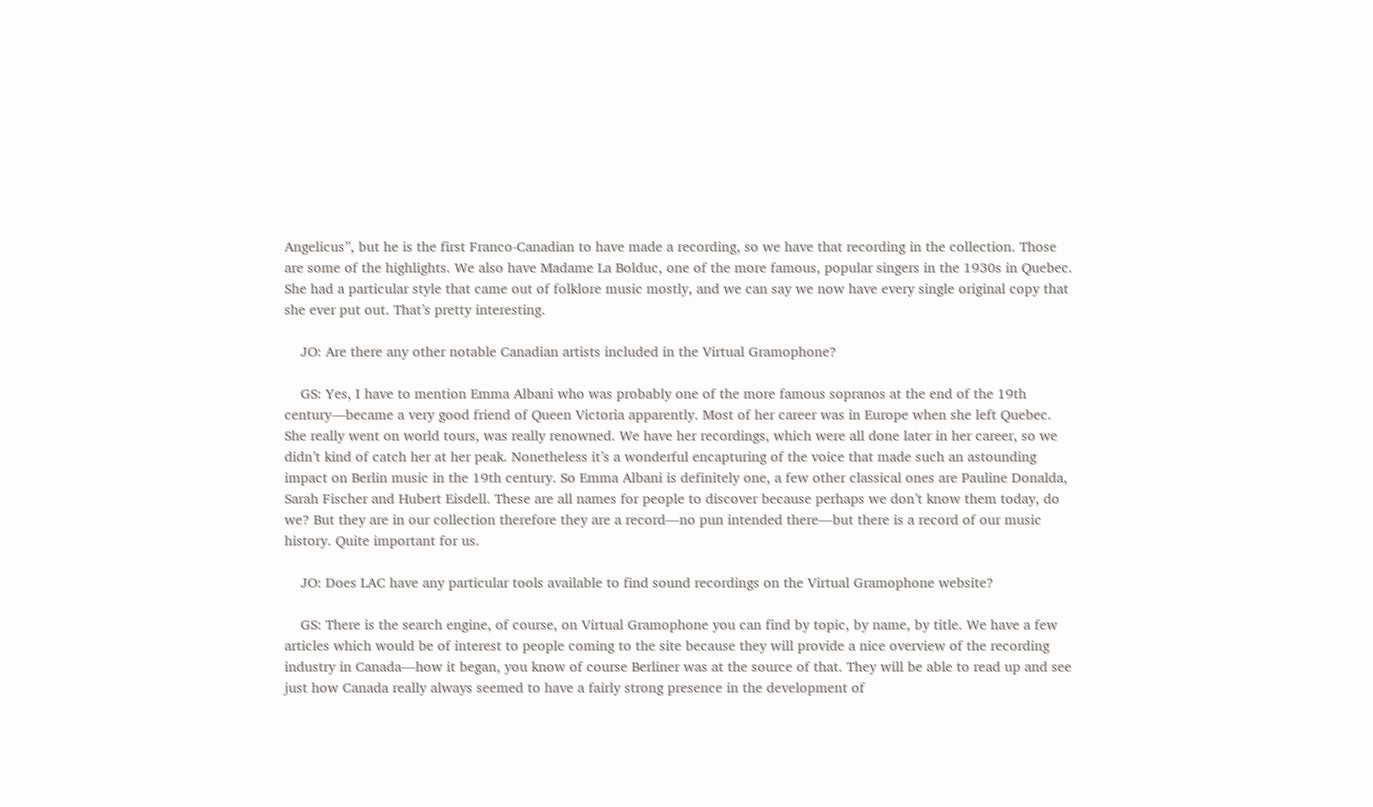Angelicus”, but he is the first Franco-Canadian to have made a recording, so we have that recording in the collection. Those are some of the highlights. We also have Madame La Bolduc, one of the more famous, popular singers in the 1930s in Quebec. She had a particular style that came out of folklore music mostly, and we can say we now have every single original copy that she ever put out. That’s pretty interesting.

    JO: Are there any other notable Canadian artists included in the Virtual Gramophone?

    GS: Yes, I have to mention Emma Albani who was probably one of the more famous sopranos at the end of the 19th century—became a very good friend of Queen Victoria apparently. Most of her career was in Europe when she left Quebec. She really went on world tours, was really renowned. We have her recordings, which were all done later in her career, so we didn’t kind of catch her at her peak. Nonetheless it’s a wonderful encapturing of the voice that made such an astounding impact on Berlin music in the 19th century. So Emma Albani is definitely one, a few other classical ones are Pauline Donalda, Sarah Fischer and Hubert Eisdell. These are all names for people to discover because perhaps we don’t know them today, do we? But they are in our collection therefore they are a record—no pun intended there—but there is a record of our music history. Quite important for us.

    JO: Does LAC have any particular tools available to find sound recordings on the Virtual Gramophone website?

    GS: There is the search engine, of course, on Virtual Gramophone you can find by topic, by name, by title. We have a few articles which would be of interest to people coming to the site because they will provide a nice overview of the recording industry in Canada—how it began, you know of course Berliner was at the source of that. They will be able to read up and see just how Canada really always seemed to have a fairly strong presence in the development of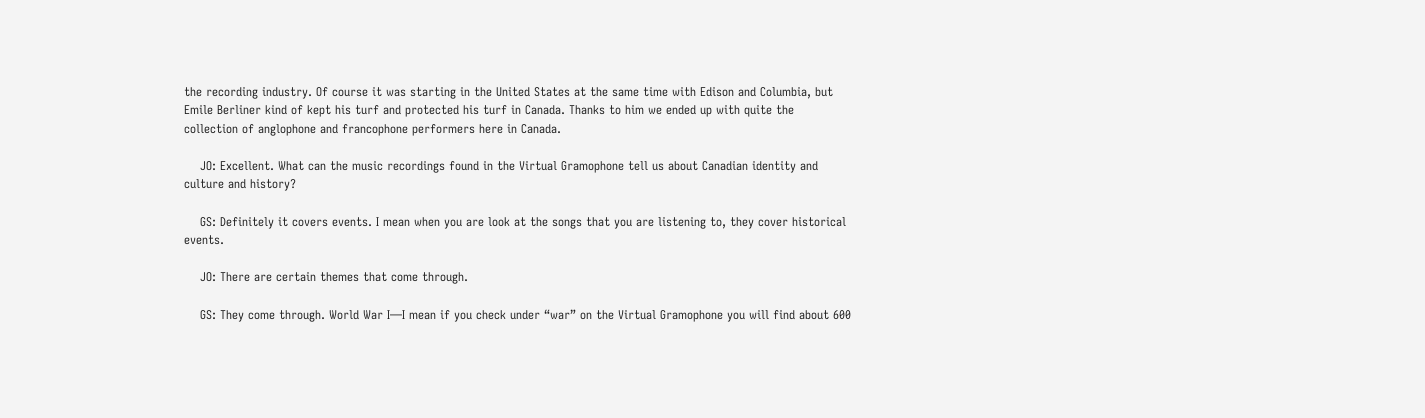the recording industry. Of course it was starting in the United States at the same time with Edison and Columbia, but Emile Berliner kind of kept his turf and protected his turf in Canada. Thanks to him we ended up with quite the collection of anglophone and francophone performers here in Canada.

    JO: Excellent. What can the music recordings found in the Virtual Gramophone tell us about Canadian identity and culture and history?

    GS: Definitely it covers events. I mean when you are look at the songs that you are listening to, they cover historical events.

    JO: There are certain themes that come through.

    GS: They come through. World War I—I mean if you check under “war” on the Virtual Gramophone you will find about 600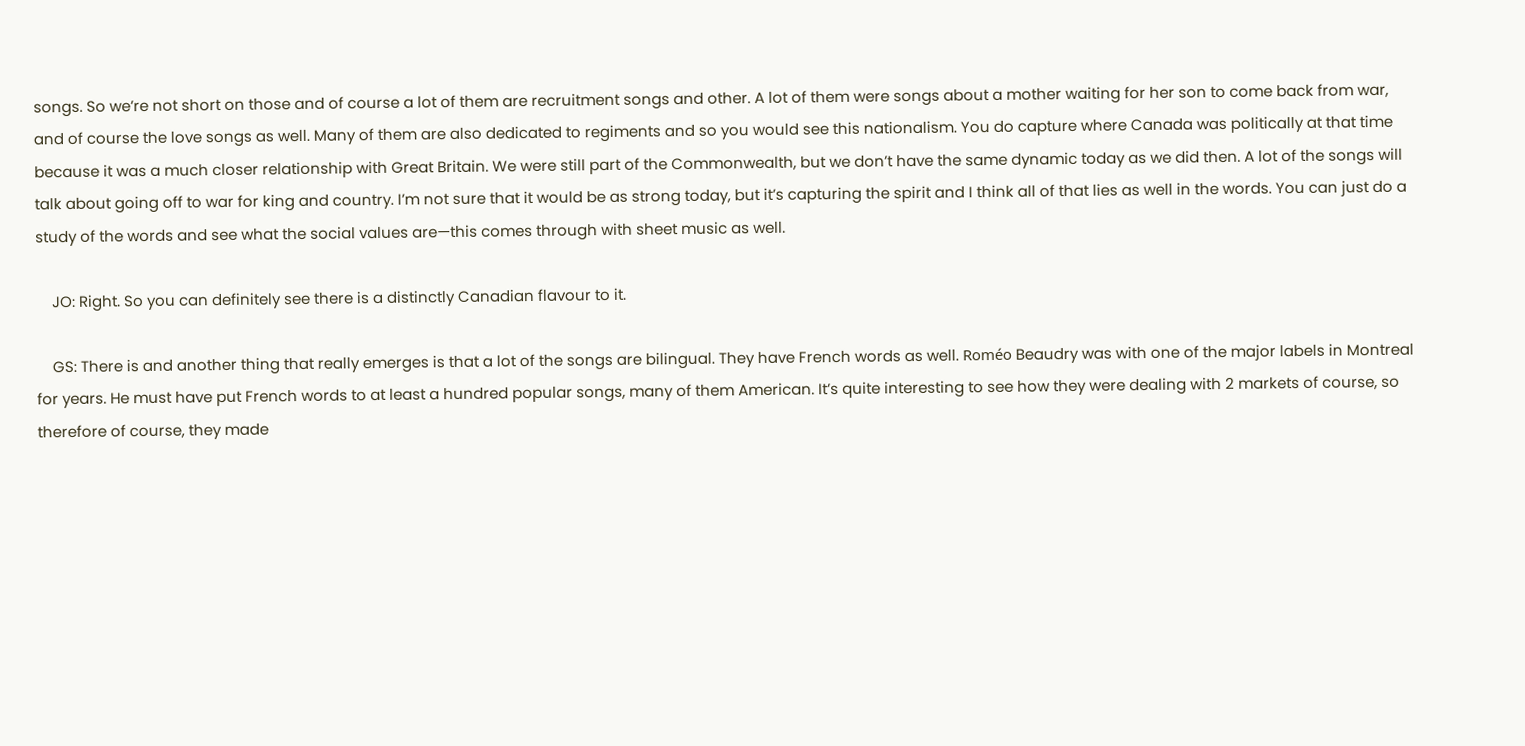songs. So we’re not short on those and of course a lot of them are recruitment songs and other. A lot of them were songs about a mother waiting for her son to come back from war, and of course the love songs as well. Many of them are also dedicated to regiments and so you would see this nationalism. You do capture where Canada was politically at that time because it was a much closer relationship with Great Britain. We were still part of the Commonwealth, but we don’t have the same dynamic today as we did then. A lot of the songs will talk about going off to war for king and country. I’m not sure that it would be as strong today, but it’s capturing the spirit and I think all of that lies as well in the words. You can just do a study of the words and see what the social values are—this comes through with sheet music as well.

    JO: Right. So you can definitely see there is a distinctly Canadian flavour to it.

    GS: There is and another thing that really emerges is that a lot of the songs are bilingual. They have French words as well. Roméo Beaudry was with one of the major labels in Montreal for years. He must have put French words to at least a hundred popular songs, many of them American. It’s quite interesting to see how they were dealing with 2 markets of course, so therefore of course, they made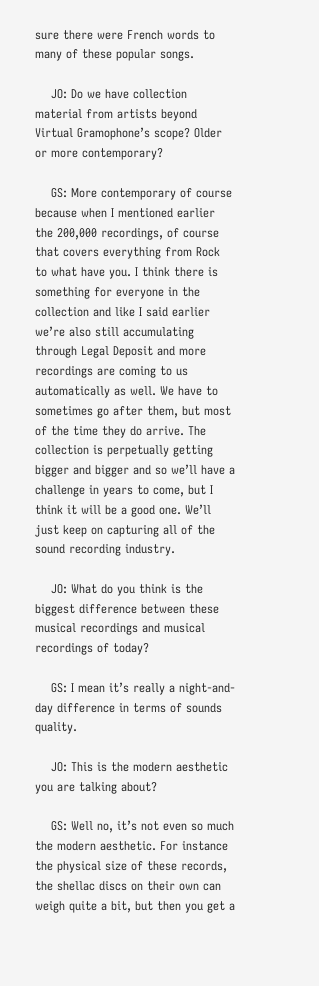sure there were French words to many of these popular songs.

    JO: Do we have collection material from artists beyond Virtual Gramophone’s scope? Older or more contemporary?

    GS: More contemporary of course because when I mentioned earlier the 200,000 recordings, of course that covers everything from Rock to what have you. I think there is something for everyone in the collection and like I said earlier we’re also still accumulating through Legal Deposit and more recordings are coming to us automatically as well. We have to sometimes go after them, but most of the time they do arrive. The collection is perpetually getting bigger and bigger and so we’ll have a challenge in years to come, but I think it will be a good one. We’ll just keep on capturing all of the sound recording industry.

    JO: What do you think is the biggest difference between these musical recordings and musical recordings of today?

    GS: I mean it’s really a night-and-day difference in terms of sounds quality.

    JO: This is the modern aesthetic you are talking about?

    GS: Well no, it’s not even so much the modern aesthetic. For instance the physical size of these records, the shellac discs on their own can weigh quite a bit, but then you get a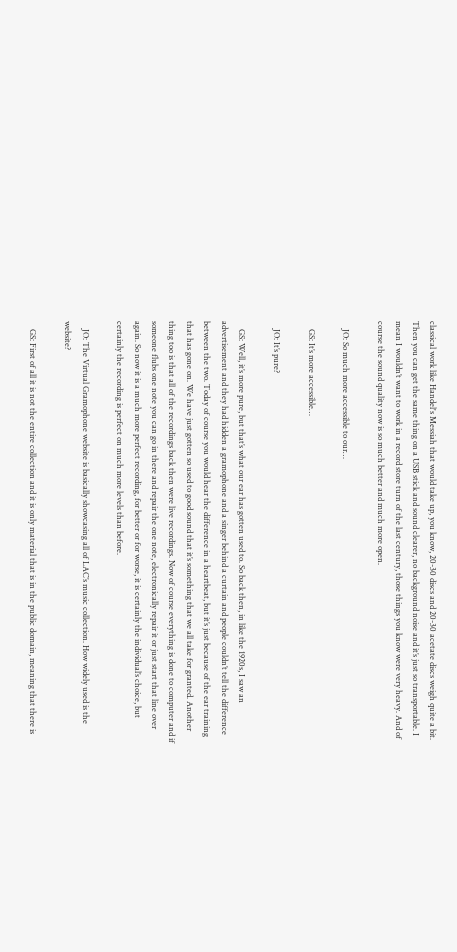classical work like Handel's Messiah that would take up, you know, 20-30 discs and 20-30 acetate discs weigh quite a bit. Then you can get the same thing on a USB stick and sound clearer, no background noise and it’s just so transportable. I mean I wouldn’t want to work in a record store turn of the last century, those things you know were very heavy. And of course the sound quality now is so much better and much more open.

    JO: So much more accessible to our…

    GS: It’s more accessible…

    JO: It’s pure?

    GS: Well, it’s more pure, but that’s what our ear has gotten used to. So back then, in like the 1920s, I saw an advertisement and they had hidden a gramophone and a singer behind a curtain and people couldn’t tell the difference between the two. Today of course you would hear the difference in a heartbeat, but it’s just because of the ear training that has gone on. We have just gotten so used to good sound that it’s something that we all take for granted. Another thing too is that all of the recordings back then were live recordings. Now of course everything is done to computer and if someone flubs one note you can go in there and repair the one note, electronically repair it or just start that line over again. So now it is a much more perfect recording, for better or for worse, it is certainly the individual’s choice, but certainly the recording is perfect on much more levels than before.

    JO: The Virtual Gramophone website is basically showcasing all of LAC’s music collection. How widely used is the website?

    GS: First of all it is not the entire collection and it is only material that is in the public domain, meaning that there is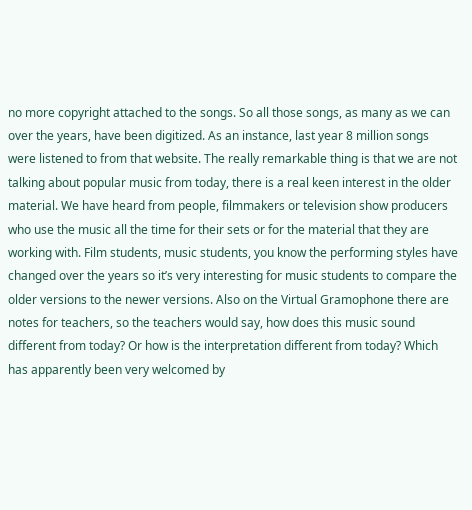no more copyright attached to the songs. So all those songs, as many as we can over the years, have been digitized. As an instance, last year 8 million songs were listened to from that website. The really remarkable thing is that we are not talking about popular music from today, there is a real keen interest in the older material. We have heard from people, filmmakers or television show producers who use the music all the time for their sets or for the material that they are working with. Film students, music students, you know the performing styles have changed over the years so it’s very interesting for music students to compare the older versions to the newer versions. Also on the Virtual Gramophone there are notes for teachers, so the teachers would say, how does this music sound different from today? Or how is the interpretation different from today? Which has apparently been very welcomed by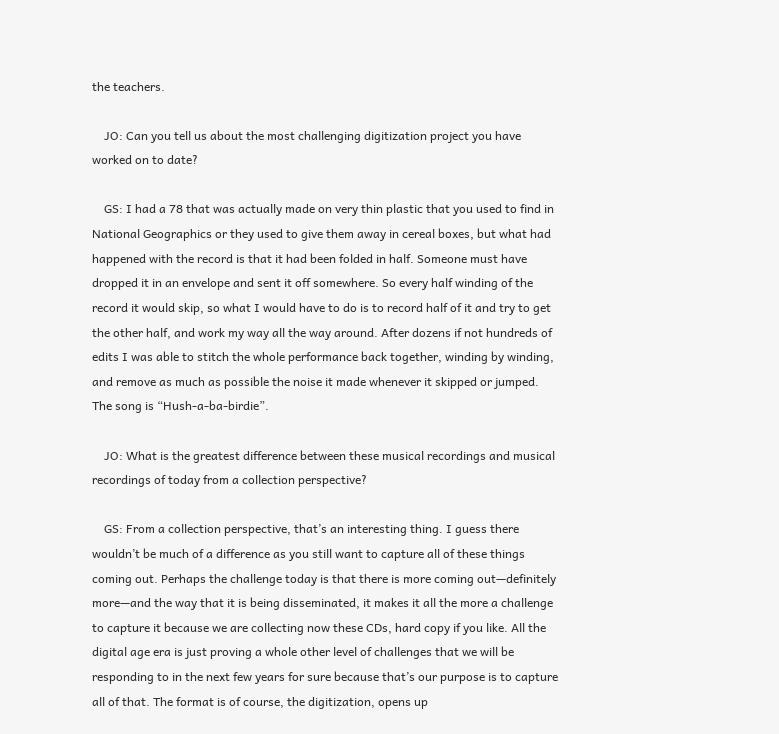the teachers.

    JO: Can you tell us about the most challenging digitization project you have worked on to date?

    GS: I had a 78 that was actually made on very thin plastic that you used to find in National Geographics or they used to give them away in cereal boxes, but what had happened with the record is that it had been folded in half. Someone must have dropped it in an envelope and sent it off somewhere. So every half winding of the record it would skip, so what I would have to do is to record half of it and try to get the other half, and work my way all the way around. After dozens if not hundreds of edits I was able to stitch the whole performance back together, winding by winding, and remove as much as possible the noise it made whenever it skipped or jumped. The song is “Hush-a-ba-birdie”.

    JO: What is the greatest difference between these musical recordings and musical recordings of today from a collection perspective?

    GS: From a collection perspective, that’s an interesting thing. I guess there wouldn’t be much of a difference as you still want to capture all of these things coming out. Perhaps the challenge today is that there is more coming out—definitely more—and the way that it is being disseminated, it makes it all the more a challenge to capture it because we are collecting now these CDs, hard copy if you like. All the digital age era is just proving a whole other level of challenges that we will be responding to in the next few years for sure because that’s our purpose is to capture all of that. The format is of course, the digitization, opens up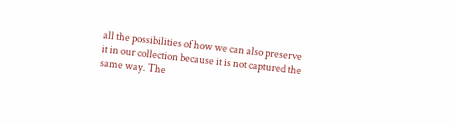all the possibilities of how we can also preserve it in our collection because it is not captured the same way. The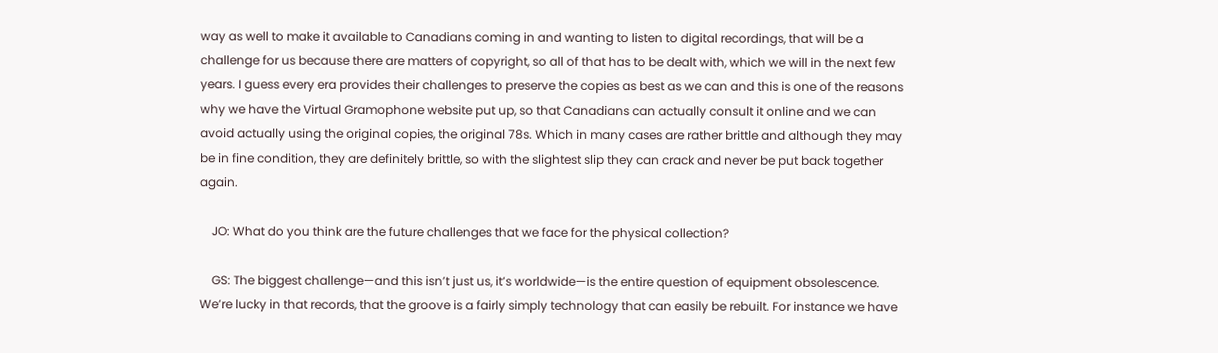way as well to make it available to Canadians coming in and wanting to listen to digital recordings, that will be a challenge for us because there are matters of copyright, so all of that has to be dealt with, which we will in the next few years. I guess every era provides their challenges to preserve the copies as best as we can and this is one of the reasons why we have the Virtual Gramophone website put up, so that Canadians can actually consult it online and we can avoid actually using the original copies, the original 78s. Which in many cases are rather brittle and although they may be in fine condition, they are definitely brittle, so with the slightest slip they can crack and never be put back together again.

    JO: What do you think are the future challenges that we face for the physical collection?

    GS: The biggest challenge—and this isn’t just us, it’s worldwide—is the entire question of equipment obsolescence. We’re lucky in that records, that the groove is a fairly simply technology that can easily be rebuilt. For instance we have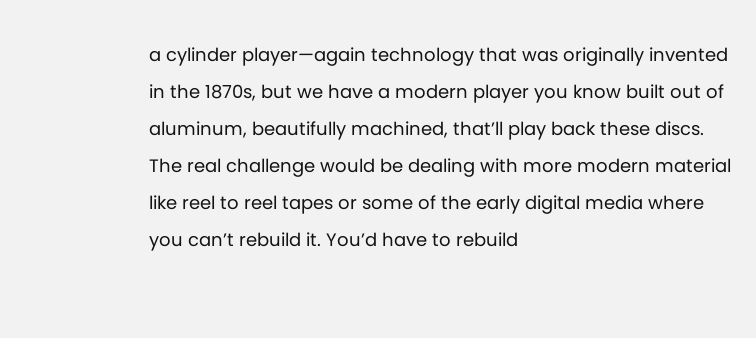a cylinder player—again technology that was originally invented in the 1870s, but we have a modern player you know built out of aluminum, beautifully machined, that’ll play back these discs. The real challenge would be dealing with more modern material like reel to reel tapes or some of the early digital media where you can’t rebuild it. You’d have to rebuild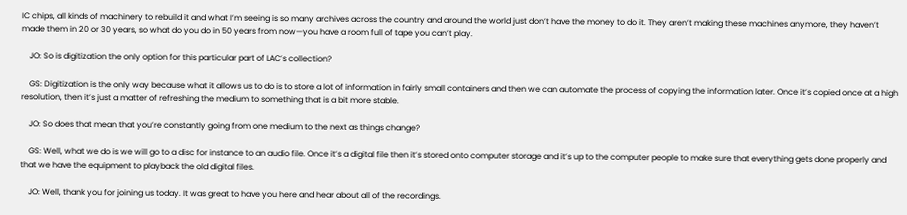IC chips, all kinds of machinery to rebuild it and what I’m seeing is so many archives across the country and around the world just don’t have the money to do it. They aren’t making these machines anymore, they haven’t made them in 20 or 30 years, so what do you do in 50 years from now—you have a room full of tape you can’t play.

    JO: So is digitization the only option for this particular part of LAC’s collection?

    GS: Digitization is the only way because what it allows us to do is to store a lot of information in fairly small containers and then we can automate the process of copying the information later. Once it’s copied once at a high resolution, then it’s just a matter of refreshing the medium to something that is a bit more stable.

    JO: So does that mean that you’re constantly going from one medium to the next as things change?

    GS: Well, what we do is we will go to a disc for instance to an audio file. Once it’s a digital file then it’s stored onto computer storage and it’s up to the computer people to make sure that everything gets done properly and that we have the equipment to playback the old digital files.

    JO: Well, thank you for joining us today. It was great to have you here and hear about all of the recordings.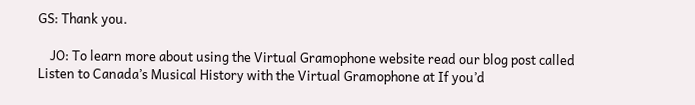GS: Thank you.

    JO: To learn more about using the Virtual Gramophone website read our blog post called Listen to Canada’s Musical History with the Virtual Gramophone at If you’d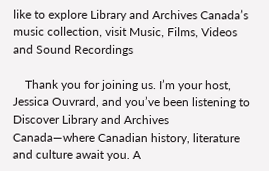like to explore Library and Archives Canada’s music collection, visit Music, Films, Videos and Sound Recordings

    Thank you for joining us. I’m your host, Jessica Ouvrard, and you’ve been listening to Discover Library and Archives Canada—where Canadian history, literature and culture await you. A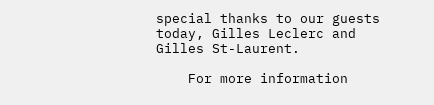special thanks to our guests today, Gilles Leclerc and Gilles St-Laurent.

    For more information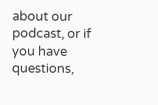about our podcast, or if you have questions,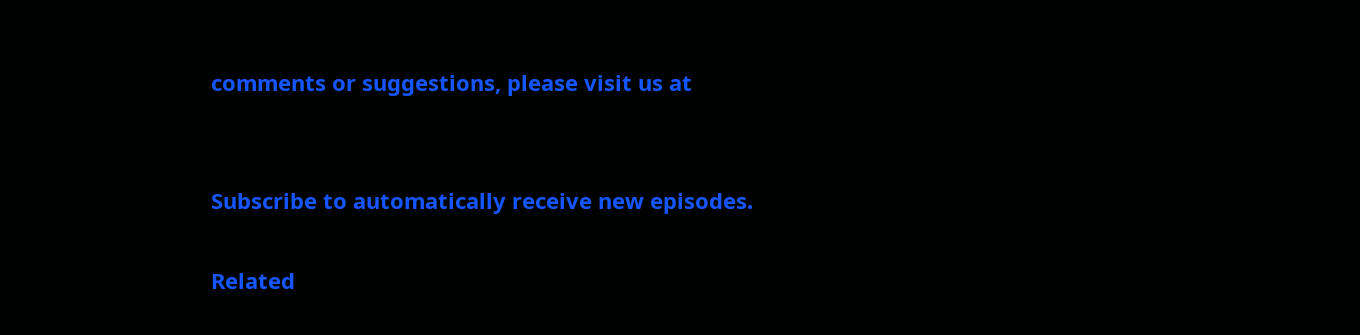comments or suggestions, please visit us at


Subscribe to automatically receive new episodes.

Related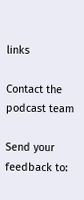links

Contact the podcast team

Send your feedback to: